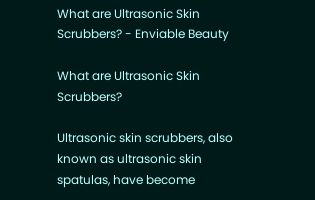What are Ultrasonic Skin Scrubbers? - Enviable Beauty

What are Ultrasonic Skin Scrubbers?

Ultrasonic skin scrubbers, also known as ultrasonic skin spatulas, have become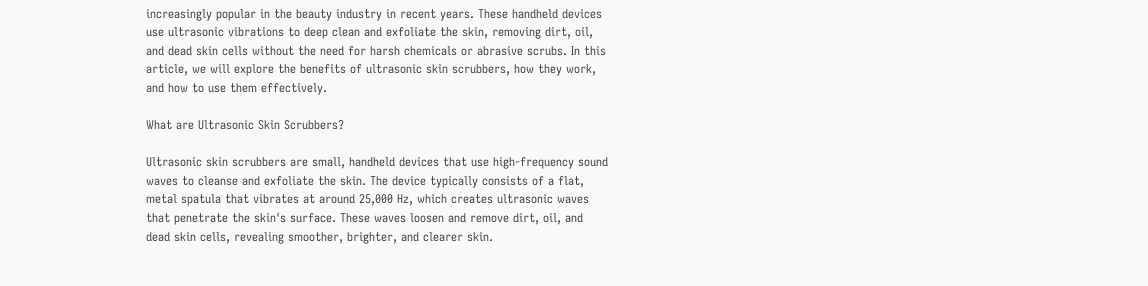increasingly popular in the beauty industry in recent years. These handheld devices use ultrasonic vibrations to deep clean and exfoliate the skin, removing dirt, oil, and dead skin cells without the need for harsh chemicals or abrasive scrubs. In this article, we will explore the benefits of ultrasonic skin scrubbers, how they work, and how to use them effectively.

What are Ultrasonic Skin Scrubbers?

Ultrasonic skin scrubbers are small, handheld devices that use high-frequency sound waves to cleanse and exfoliate the skin. The device typically consists of a flat, metal spatula that vibrates at around 25,000 Hz, which creates ultrasonic waves that penetrate the skin's surface. These waves loosen and remove dirt, oil, and dead skin cells, revealing smoother, brighter, and clearer skin.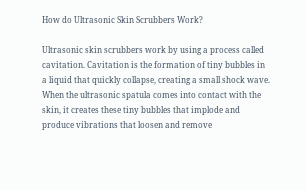How do Ultrasonic Skin Scrubbers Work?

Ultrasonic skin scrubbers work by using a process called cavitation. Cavitation is the formation of tiny bubbles in a liquid that quickly collapse, creating a small shock wave. When the ultrasonic spatula comes into contact with the skin, it creates these tiny bubbles that implode and produce vibrations that loosen and remove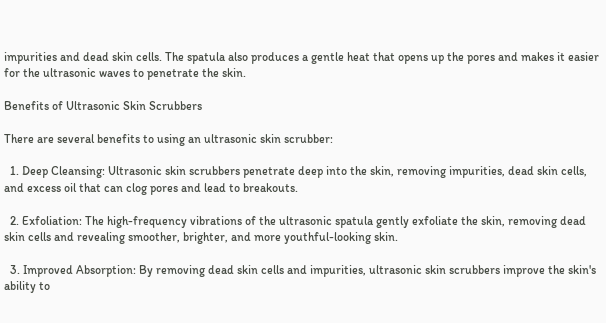impurities and dead skin cells. The spatula also produces a gentle heat that opens up the pores and makes it easier for the ultrasonic waves to penetrate the skin.

Benefits of Ultrasonic Skin Scrubbers

There are several benefits to using an ultrasonic skin scrubber:

  1. Deep Cleansing: Ultrasonic skin scrubbers penetrate deep into the skin, removing impurities, dead skin cells, and excess oil that can clog pores and lead to breakouts.

  2. Exfoliation: The high-frequency vibrations of the ultrasonic spatula gently exfoliate the skin, removing dead skin cells and revealing smoother, brighter, and more youthful-looking skin.

  3. Improved Absorption: By removing dead skin cells and impurities, ultrasonic skin scrubbers improve the skin's ability to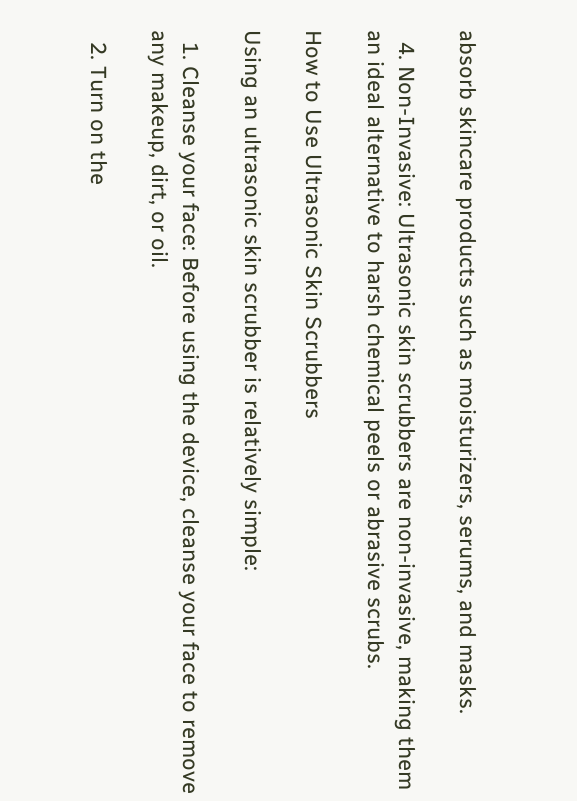absorb skincare products such as moisturizers, serums, and masks.

  4. Non-Invasive: Ultrasonic skin scrubbers are non-invasive, making them an ideal alternative to harsh chemical peels or abrasive scrubs.

How to Use Ultrasonic Skin Scrubbers

Using an ultrasonic skin scrubber is relatively simple:

  1. Cleanse your face: Before using the device, cleanse your face to remove any makeup, dirt, or oil.

  2. Turn on the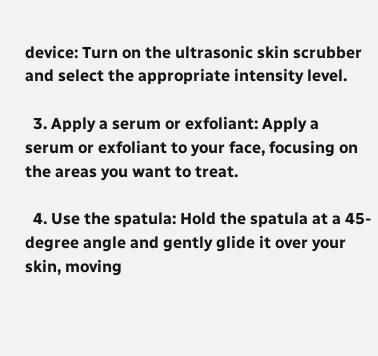device: Turn on the ultrasonic skin scrubber and select the appropriate intensity level.

  3. Apply a serum or exfoliant: Apply a serum or exfoliant to your face, focusing on the areas you want to treat.

  4. Use the spatula: Hold the spatula at a 45-degree angle and gently glide it over your skin, moving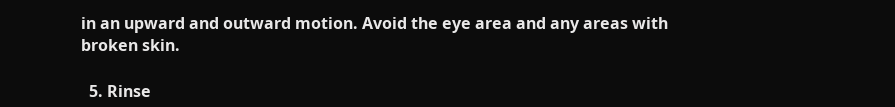in an upward and outward motion. Avoid the eye area and any areas with broken skin.

  5. Rinse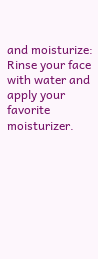and moisturize: Rinse your face with water and apply your favorite moisturizer.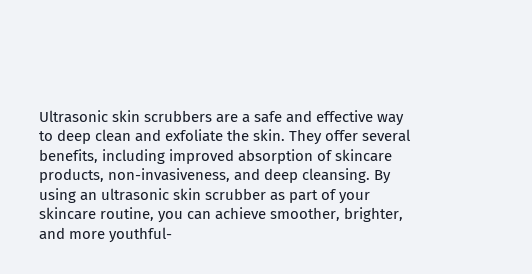Ultrasonic skin scrubbers are a safe and effective way to deep clean and exfoliate the skin. They offer several benefits, including improved absorption of skincare products, non-invasiveness, and deep cleansing. By using an ultrasonic skin scrubber as part of your skincare routine, you can achieve smoother, brighter, and more youthful-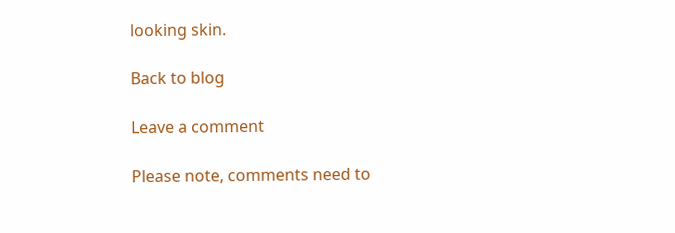looking skin.

Back to blog

Leave a comment

Please note, comments need to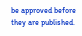be approved before they are published.